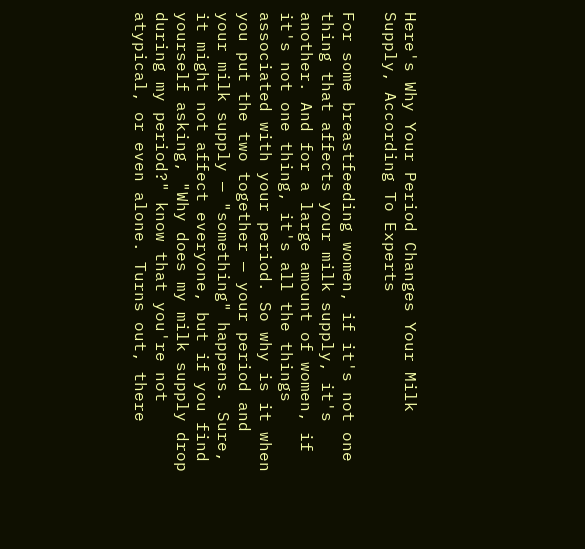Here's Why Your Period Changes Your Milk Supply, According To Experts

For some breastfeeding women, if it's not one thing that affects your milk supply, it's another. And for a large amount of women, if it's not one thing, it's all the things associated with your period. So why is it when you put the two together — your period and your milk supply — "something" happens. Sure, it might not affect everyone, but if you find yourself asking, "Why does my milk supply drop during my period?" know that you're not atypical, or even alone. Turns out, there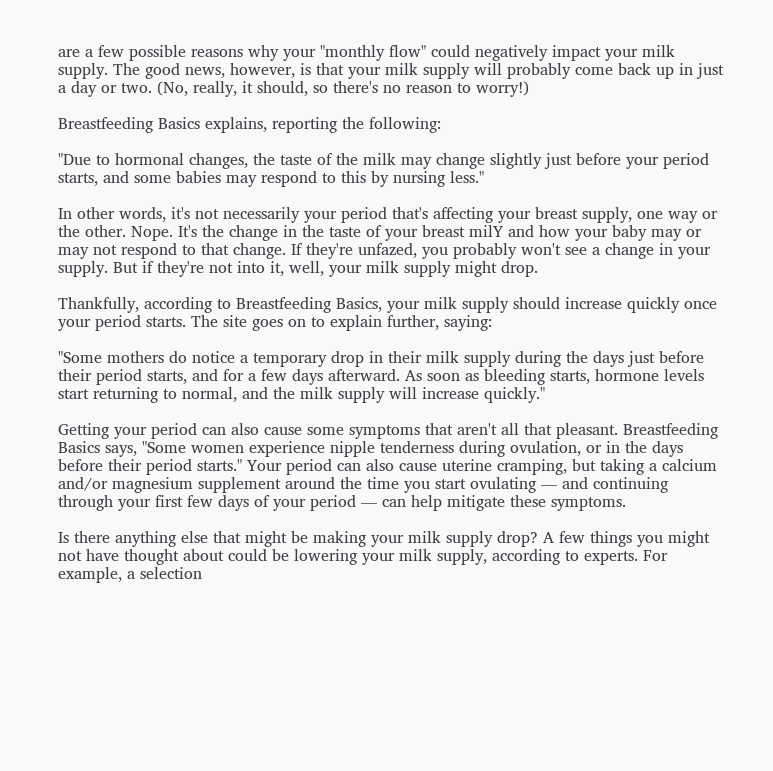are a few possible reasons why your "monthly flow" could negatively impact your milk supply. The good news, however, is that your milk supply will probably come back up in just a day or two. (No, really, it should, so there's no reason to worry!)

Breastfeeding Basics explains, reporting the following:

"Due to hormonal changes, the taste of the milk may change slightly just before your period starts, and some babies may respond to this by nursing less."

In other words, it's not necessarily your period that's affecting your breast supply, one way or the other. Nope. It's the change in the taste of your breast milY and how your baby may or may not respond to that change. If they're unfazed, you probably won't see a change in your supply. But if they're not into it, well, your milk supply might drop.

Thankfully, according to Breastfeeding Basics, your milk supply should increase quickly once your period starts. The site goes on to explain further, saying:

"Some mothers do notice a temporary drop in their milk supply during the days just before their period starts, and for a few days afterward. As soon as bleeding starts, hormone levels start returning to normal, and the milk supply will increase quickly."

Getting your period can also cause some symptoms that aren't all that pleasant. Breastfeeding Basics says, "Some women experience nipple tenderness during ovulation, or in the days before their period starts." Your period can also cause uterine cramping, but taking a calcium and/or magnesium supplement around the time you start ovulating — and continuing through your first few days of your period — can help mitigate these symptoms.

Is there anything else that might be making your milk supply drop? A few things you might not have thought about could be lowering your milk supply, according to experts. For example, a selection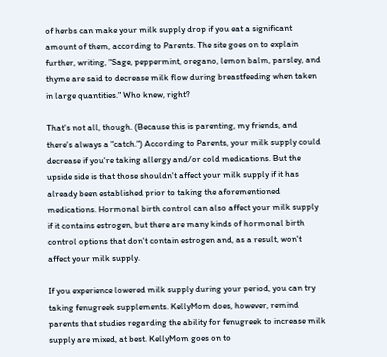of herbs can make your milk supply drop if you eat a significant amount of them, according to Parents. The site goes on to explain further, writing, "Sage, peppermint, oregano, lemon balm, parsley, and thyme are said to decrease milk flow during breastfeeding when taken in large quantities." Who knew, right?

That's not all, though. (Because this is parenting, my friends, and there's always a "catch.") According to Parents, your milk supply could decrease if you're taking allergy and/or cold medications. But the upside side is that those shouldn't affect your milk supply if it has already been established prior to taking the aforementioned medications. Hormonal birth control can also affect your milk supply if it contains estrogen, but there are many kinds of hormonal birth control options that don't contain estrogen and, as a result, won't affect your milk supply.

If you experience lowered milk supply during your period, you can try taking fenugreek supplements. KellyMom does, however, remind parents that studies regarding the ability for fenugreek to increase milk supply are mixed, at best. KellyMom goes on to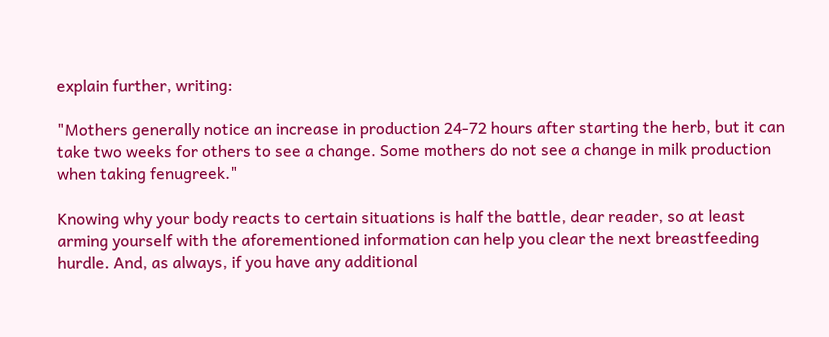explain further, writing:

"Mothers generally notice an increase in production 24-72 hours after starting the herb, but it can take two weeks for others to see a change. Some mothers do not see a change in milk production when taking fenugreek."

Knowing why your body reacts to certain situations is half the battle, dear reader, so at least arming yourself with the aforementioned information can help you clear the next breastfeeding hurdle. And, as always, if you have any additional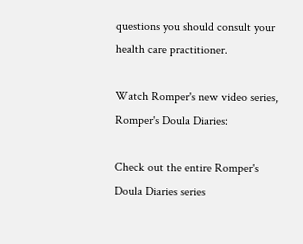questions you should consult your health care practitioner.

Watch Romper's new video series, Romper's Doula Diaries:

Check out the entire Romper's Doula Diaries series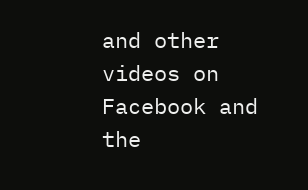and other videos on Facebook and the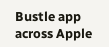Bustle app across Apple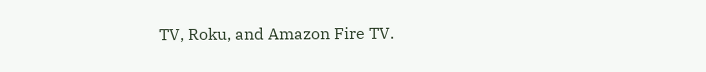TV, Roku, and Amazon Fire TV.